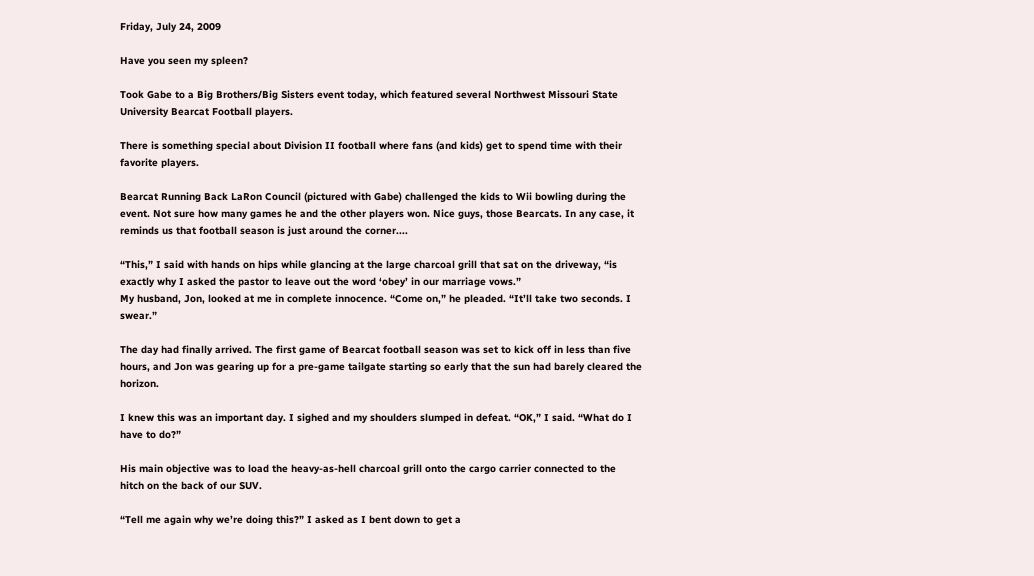Friday, July 24, 2009

Have you seen my spleen?

Took Gabe to a Big Brothers/Big Sisters event today, which featured several Northwest Missouri State University Bearcat Football players.

There is something special about Division II football where fans (and kids) get to spend time with their favorite players.

Bearcat Running Back LaRon Council (pictured with Gabe) challenged the kids to Wii bowling during the event. Not sure how many games he and the other players won. Nice guys, those Bearcats. In any case, it reminds us that football season is just around the corner....

“This,” I said with hands on hips while glancing at the large charcoal grill that sat on the driveway, “is exactly why I asked the pastor to leave out the word ‘obey’ in our marriage vows.”
My husband, Jon, looked at me in complete innocence. “Come on,” he pleaded. “It’ll take two seconds. I swear.”

The day had finally arrived. The first game of Bearcat football season was set to kick off in less than five hours, and Jon was gearing up for a pre-game tailgate starting so early that the sun had barely cleared the horizon.

I knew this was an important day. I sighed and my shoulders slumped in defeat. “OK,” I said. “What do I have to do?”

His main objective was to load the heavy-as-hell charcoal grill onto the cargo carrier connected to the hitch on the back of our SUV.

“Tell me again why we’re doing this?” I asked as I bent down to get a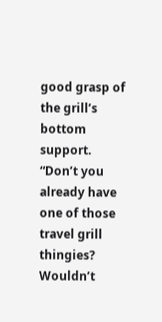good grasp of the grill’s bottom support. “Don’t you already have one of those travel grill thingies? Wouldn’t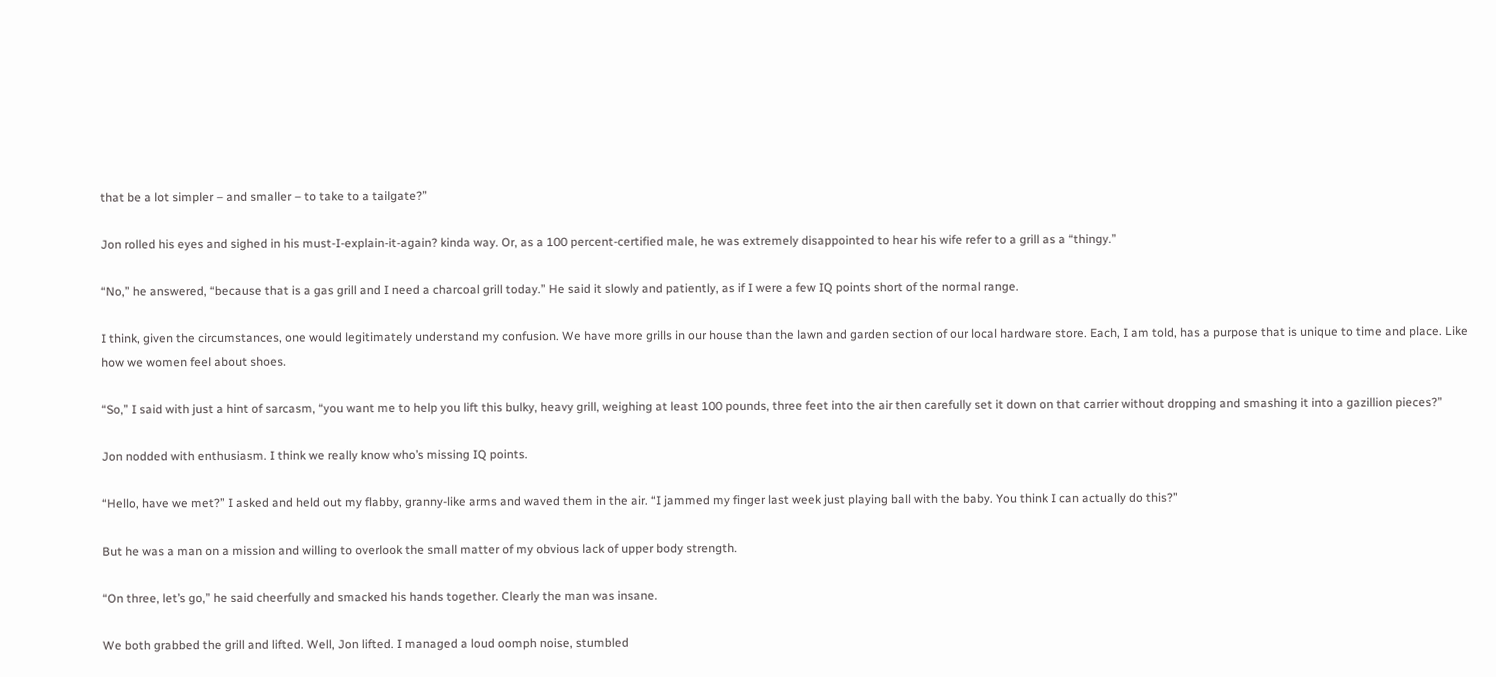that be a lot simpler – and smaller – to take to a tailgate?”

Jon rolled his eyes and sighed in his must-I-explain-it-again? kinda way. Or, as a 100 percent-certified male, he was extremely disappointed to hear his wife refer to a grill as a “thingy.”

“No,” he answered, “because that is a gas grill and I need a charcoal grill today.” He said it slowly and patiently, as if I were a few IQ points short of the normal range.

I think, given the circumstances, one would legitimately understand my confusion. We have more grills in our house than the lawn and garden section of our local hardware store. Each, I am told, has a purpose that is unique to time and place. Like how we women feel about shoes.

“So,” I said with just a hint of sarcasm, “you want me to help you lift this bulky, heavy grill, weighing at least 100 pounds, three feet into the air then carefully set it down on that carrier without dropping and smashing it into a gazillion pieces?”

Jon nodded with enthusiasm. I think we really know who’s missing IQ points.

“Hello, have we met?” I asked and held out my flabby, granny-like arms and waved them in the air. “I jammed my finger last week just playing ball with the baby. You think I can actually do this?”

But he was a man on a mission and willing to overlook the small matter of my obvious lack of upper body strength.

“On three, let’s go,” he said cheerfully and smacked his hands together. Clearly the man was insane.

We both grabbed the grill and lifted. Well, Jon lifted. I managed a loud oomph noise, stumbled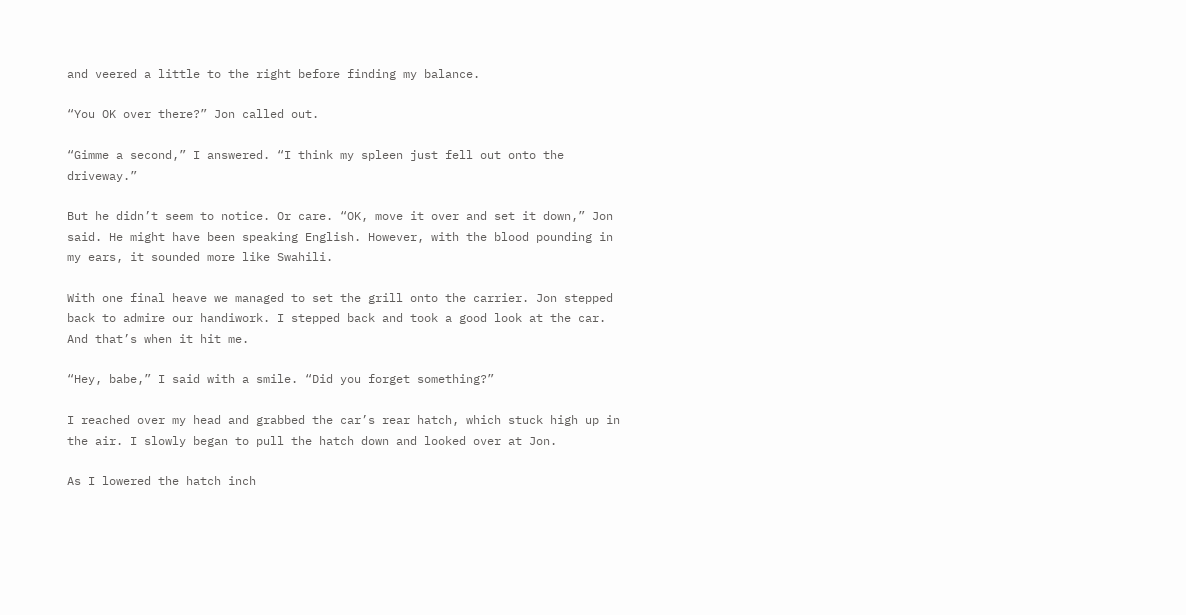and veered a little to the right before finding my balance.

“You OK over there?” Jon called out.

“Gimme a second,” I answered. “I think my spleen just fell out onto the driveway.”

But he didn’t seem to notice. Or care. “OK, move it over and set it down,” Jon said. He might have been speaking English. However, with the blood pounding in my ears, it sounded more like Swahili.

With one final heave we managed to set the grill onto the carrier. Jon stepped back to admire our handiwork. I stepped back and took a good look at the car. And that’s when it hit me.

“Hey, babe,” I said with a smile. “Did you forget something?”

I reached over my head and grabbed the car’s rear hatch, which stuck high up in the air. I slowly began to pull the hatch down and looked over at Jon.

As I lowered the hatch inch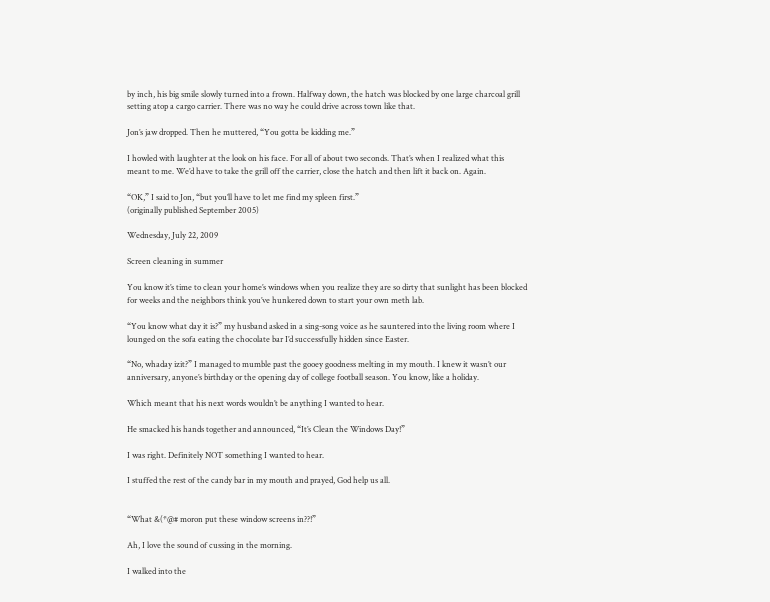by inch, his big smile slowly turned into a frown. Halfway down, the hatch was blocked by one large charcoal grill setting atop a cargo carrier. There was no way he could drive across town like that.

Jon’s jaw dropped. Then he muttered, “You gotta be kidding me.”

I howled with laughter at the look on his face. For all of about two seconds. That’s when I realized what this meant to me. We’d have to take the grill off the carrier, close the hatch and then lift it back on. Again.

“OK,” I said to Jon, “but you’ll have to let me find my spleen first.”
(originally published September 2005)

Wednesday, July 22, 2009

Screen cleaning in summer

You know it’s time to clean your home’s windows when you realize they are so dirty that sunlight has been blocked for weeks and the neighbors think you’ve hunkered down to start your own meth lab.

“You know what day it is?” my husband asked in a sing-song voice as he sauntered into the living room where I lounged on the sofa eating the chocolate bar I’d successfully hidden since Easter.

“No, whaday izit?” I managed to mumble past the gooey goodness melting in my mouth. I knew it wasn’t our anniversary, anyone’s birthday or the opening day of college football season. You know, like a holiday.

Which meant that his next words wouldn’t be anything I wanted to hear.

He smacked his hands together and announced, “It’s Clean the Windows Day!”

I was right. Definitely NOT something I wanted to hear.

I stuffed the rest of the candy bar in my mouth and prayed, God help us all.


“What &(*@# moron put these window screens in??!”

Ah, I love the sound of cussing in the morning.

I walked into the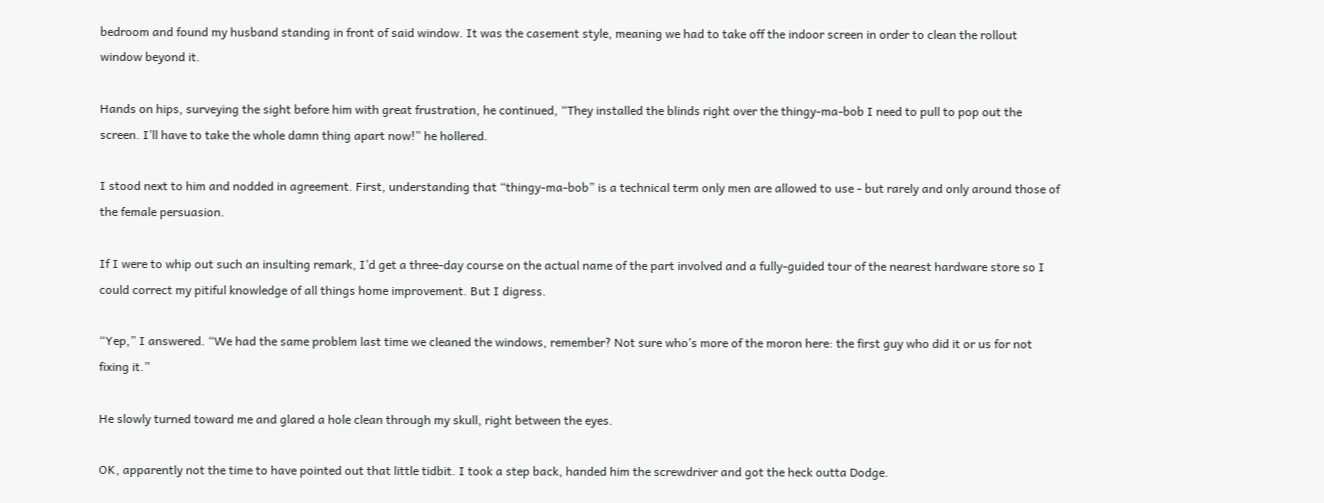bedroom and found my husband standing in front of said window. It was the casement style, meaning we had to take off the indoor screen in order to clean the rollout window beyond it.

Hands on hips, surveying the sight before him with great frustration, he continued, “They installed the blinds right over the thingy-ma-bob I need to pull to pop out the screen. I’ll have to take the whole damn thing apart now!” he hollered.

I stood next to him and nodded in agreement. First, understanding that “thingy-ma-bob” is a technical term only men are allowed to use - but rarely and only around those of the female persuasion.

If I were to whip out such an insulting remark, I’d get a three-day course on the actual name of the part involved and a fully-guided tour of the nearest hardware store so I could correct my pitiful knowledge of all things home improvement. But I digress.

“Yep,” I answered. “We had the same problem last time we cleaned the windows, remember? Not sure who’s more of the moron here: the first guy who did it or us for not fixing it.”

He slowly turned toward me and glared a hole clean through my skull, right between the eyes.

OK, apparently not the time to have pointed out that little tidbit. I took a step back, handed him the screwdriver and got the heck outta Dodge.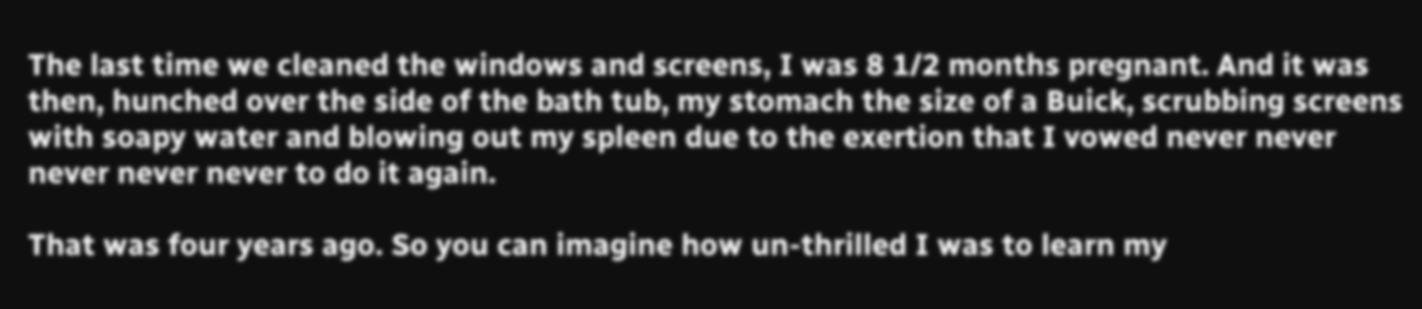The last time we cleaned the windows and screens, I was 8 1/2 months pregnant. And it was then, hunched over the side of the bath tub, my stomach the size of a Buick, scrubbing screens with soapy water and blowing out my spleen due to the exertion that I vowed never never never never never to do it again.

That was four years ago. So you can imagine how un-thrilled I was to learn my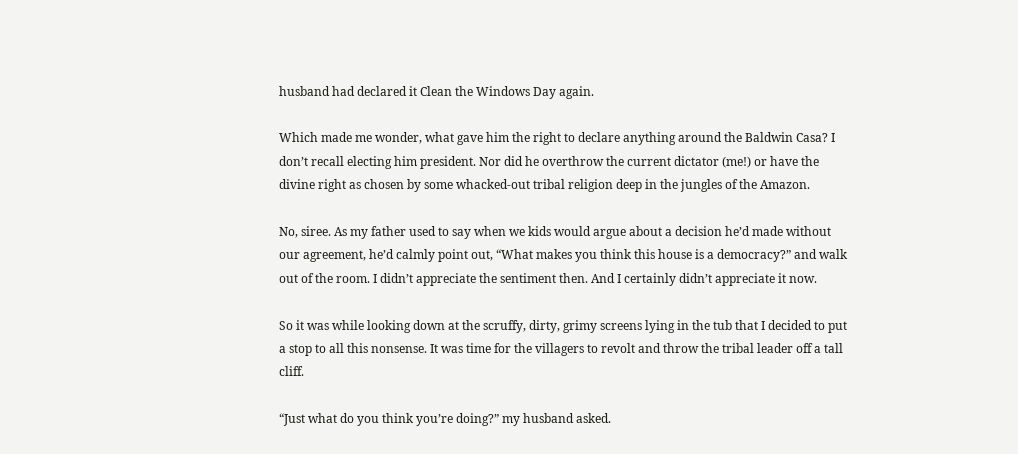husband had declared it Clean the Windows Day again.

Which made me wonder, what gave him the right to declare anything around the Baldwin Casa? I don’t recall electing him president. Nor did he overthrow the current dictator (me!) or have the divine right as chosen by some whacked-out tribal religion deep in the jungles of the Amazon.

No, siree. As my father used to say when we kids would argue about a decision he’d made without our agreement, he’d calmly point out, “What makes you think this house is a democracy?” and walk out of the room. I didn’t appreciate the sentiment then. And I certainly didn’t appreciate it now.

So it was while looking down at the scruffy, dirty, grimy screens lying in the tub that I decided to put a stop to all this nonsense. It was time for the villagers to revolt and throw the tribal leader off a tall cliff.

“Just what do you think you’re doing?” my husband asked.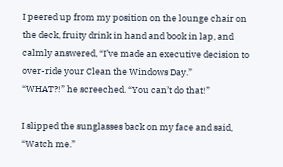I peered up from my position on the lounge chair on the deck, fruity drink in hand and book in lap, and calmly answered, “I’ve made an executive decision to over-ride your Clean the Windows Day.”
“WHAT?!” he screeched. “You can’t do that!”

I slipped the sunglasses back on my face and said, “Watch me.”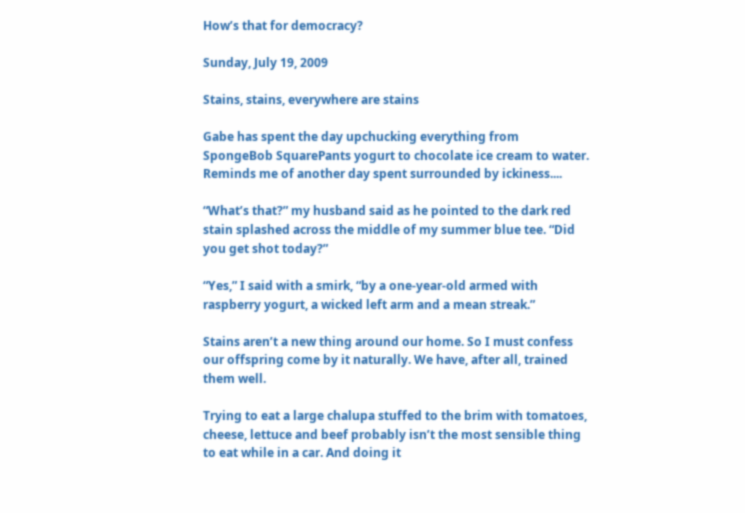How’s that for democracy?

Sunday, July 19, 2009

Stains, stains, everywhere are stains

Gabe has spent the day upchucking everything from SpongeBob SquarePants yogurt to chocolate ice cream to water. Reminds me of another day spent surrounded by ickiness....

“What’s that?” my husband said as he pointed to the dark red stain splashed across the middle of my summer blue tee. “Did you get shot today?”

“Yes,” I said with a smirk, “by a one-year-old armed with raspberry yogurt, a wicked left arm and a mean streak.”

Stains aren’t a new thing around our home. So I must confess our offspring come by it naturally. We have, after all, trained them well.

Trying to eat a large chalupa stuffed to the brim with tomatoes, cheese, lettuce and beef probably isn’t the most sensible thing to eat while in a car. And doing it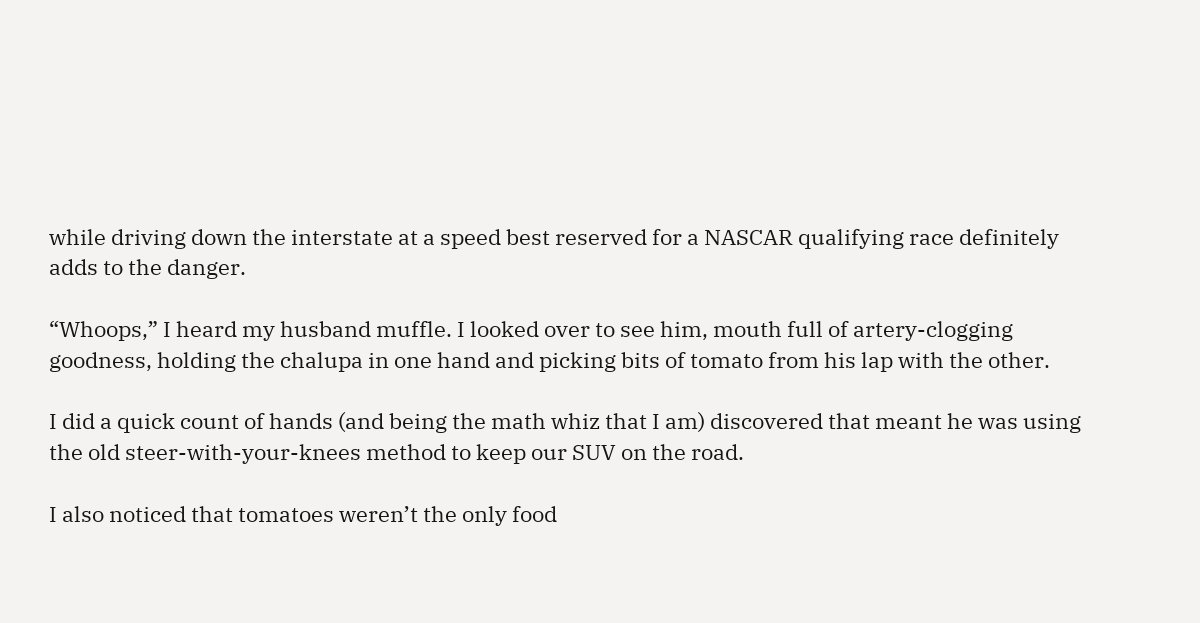while driving down the interstate at a speed best reserved for a NASCAR qualifying race definitely adds to the danger.

“Whoops,” I heard my husband muffle. I looked over to see him, mouth full of artery-clogging goodness, holding the chalupa in one hand and picking bits of tomato from his lap with the other.

I did a quick count of hands (and being the math whiz that I am) discovered that meant he was using the old steer-with-your-knees method to keep our SUV on the road.

I also noticed that tomatoes weren’t the only food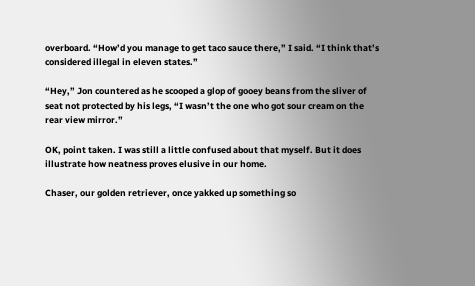overboard. “How’d you manage to get taco sauce there,” I said. “I think that’s considered illegal in eleven states.”

“Hey,” Jon countered as he scooped a glop of gooey beans from the sliver of seat not protected by his legs, “I wasn’t the one who got sour cream on the rear view mirror.”

OK, point taken. I was still a little confused about that myself. But it does illustrate how neatness proves elusive in our home.

Chaser, our golden retriever, once yakked up something so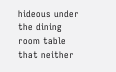hideous under the dining room table that neither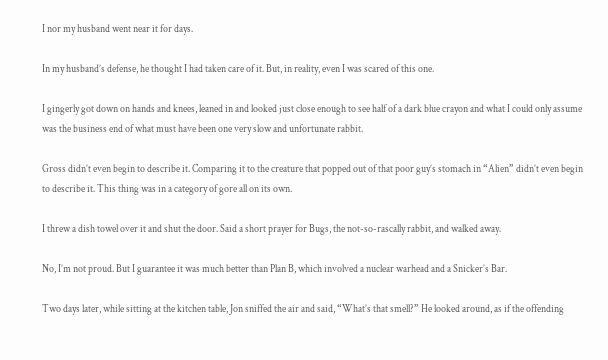I nor my husband went near it for days.

In my husband’s defense, he thought I had taken care of it. But, in reality, even I was scared of this one.

I gingerly got down on hands and knees, leaned in and looked just close enough to see half of a dark blue crayon and what I could only assume was the business end of what must have been one very slow and unfortunate rabbit.

Gross didn’t even begin to describe it. Comparing it to the creature that popped out of that poor guy’s stomach in “Alien” didn’t even begin to describe it. This thing was in a category of gore all on its own.

I threw a dish towel over it and shut the door. Said a short prayer for Bugs, the not-so-rascally rabbit, and walked away.

No, I’m not proud. But I guarantee it was much better than Plan B, which involved a nuclear warhead and a Snicker’s Bar.

Two days later, while sitting at the kitchen table, Jon sniffed the air and said, “What’s that smell?” He looked around, as if the offending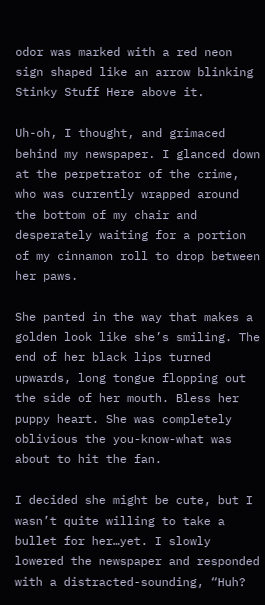odor was marked with a red neon sign shaped like an arrow blinking Stinky Stuff Here above it.

Uh-oh, I thought, and grimaced behind my newspaper. I glanced down at the perpetrator of the crime, who was currently wrapped around the bottom of my chair and desperately waiting for a portion of my cinnamon roll to drop between her paws.

She panted in the way that makes a golden look like she’s smiling. The end of her black lips turned upwards, long tongue flopping out the side of her mouth. Bless her puppy heart. She was completely oblivious the you-know-what was about to hit the fan.

I decided she might be cute, but I wasn’t quite willing to take a bullet for her…yet. I slowly lowered the newspaper and responded with a distracted-sounding, “Huh?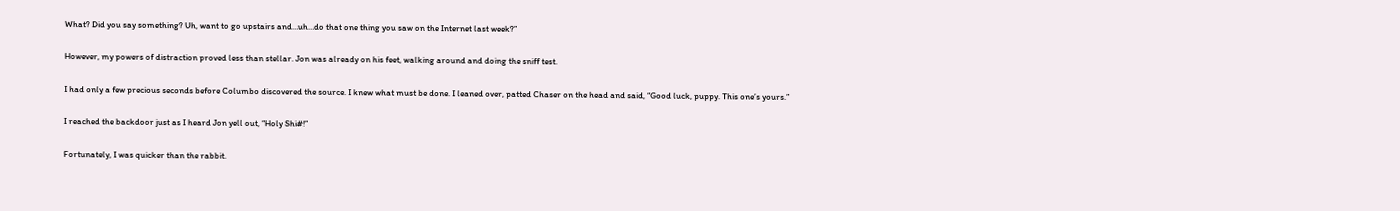What? Did you say something? Uh, want to go upstairs and…uh…do that one thing you saw on the Internet last week?”

However, my powers of distraction proved less than stellar. Jon was already on his feet, walking around and doing the sniff test.

I had only a few precious seconds before Columbo discovered the source. I knew what must be done. I leaned over, patted Chaser on the head and said, “Good luck, puppy. This one’s yours.”

I reached the backdoor just as I heard Jon yell out, “Holy Shi#!”

Fortunately, I was quicker than the rabbit.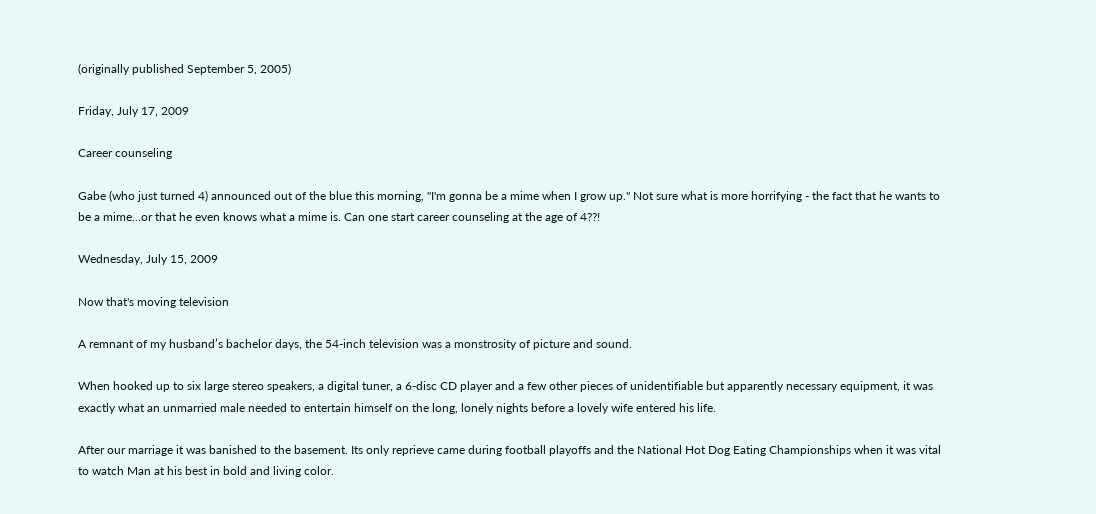(originally published September 5, 2005)

Friday, July 17, 2009

Career counseling

Gabe (who just turned 4) announced out of the blue this morning, "I'm gonna be a mime when I grow up." Not sure what is more horrifying - the fact that he wants to be a mime...or that he even knows what a mime is. Can one start career counseling at the age of 4??!

Wednesday, July 15, 2009

Now that's moving television

A remnant of my husband’s bachelor days, the 54-inch television was a monstrosity of picture and sound.

When hooked up to six large stereo speakers, a digital tuner, a 6-disc CD player and a few other pieces of unidentifiable but apparently necessary equipment, it was exactly what an unmarried male needed to entertain himself on the long, lonely nights before a lovely wife entered his life.

After our marriage it was banished to the basement. Its only reprieve came during football playoffs and the National Hot Dog Eating Championships when it was vital to watch Man at his best in bold and living color.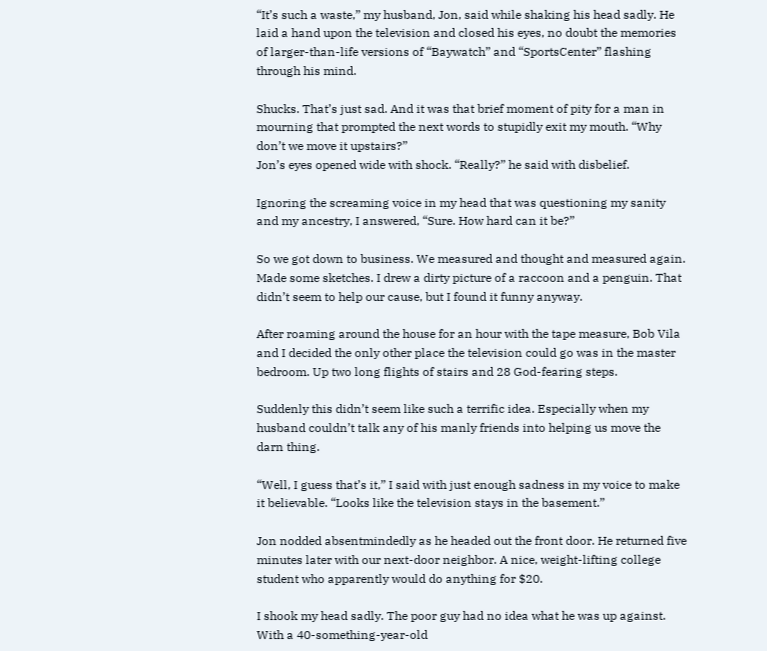“It’s such a waste,” my husband, Jon, said while shaking his head sadly. He laid a hand upon the television and closed his eyes, no doubt the memories of larger-than-life versions of “Baywatch” and “SportsCenter” flashing through his mind.

Shucks. That’s just sad. And it was that brief moment of pity for a man in mourning that prompted the next words to stupidly exit my mouth. “Why don’t we move it upstairs?”
Jon’s eyes opened wide with shock. “Really?” he said with disbelief.

Ignoring the screaming voice in my head that was questioning my sanity and my ancestry, I answered, “Sure. How hard can it be?”

So we got down to business. We measured and thought and measured again. Made some sketches. I drew a dirty picture of a raccoon and a penguin. That didn’t seem to help our cause, but I found it funny anyway.

After roaming around the house for an hour with the tape measure, Bob Vila and I decided the only other place the television could go was in the master bedroom. Up two long flights of stairs and 28 God-fearing steps.

Suddenly this didn’t seem like such a terrific idea. Especially when my husband couldn’t talk any of his manly friends into helping us move the darn thing.

“Well, I guess that’s it,” I said with just enough sadness in my voice to make it believable. “Looks like the television stays in the basement.”

Jon nodded absentmindedly as he headed out the front door. He returned five minutes later with our next-door neighbor. A nice, weight-lifting college student who apparently would do anything for $20.

I shook my head sadly. The poor guy had no idea what he was up against. With a 40-something-year-old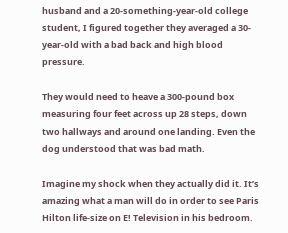husband and a 20-something-year-old college student, I figured together they averaged a 30-year-old with a bad back and high blood pressure.

They would need to heave a 300-pound box measuring four feet across up 28 steps, down two hallways and around one landing. Even the dog understood that was bad math.

Imagine my shock when they actually did it. It’s amazing what a man will do in order to see Paris Hilton life-size on E! Television in his bedroom.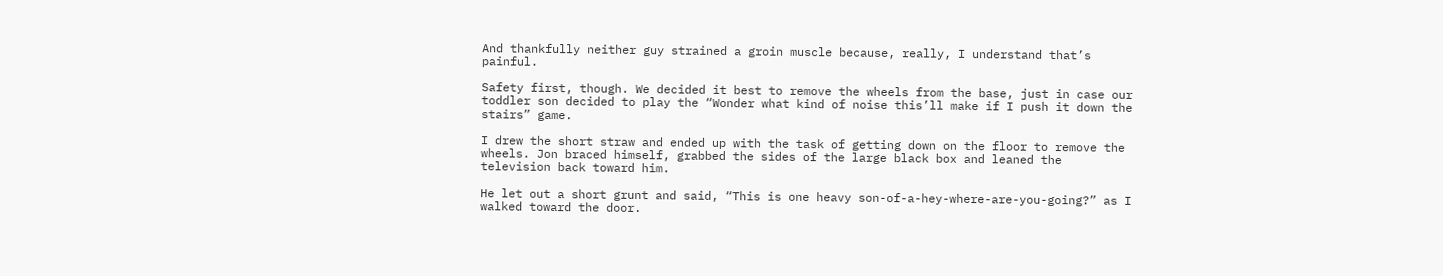And thankfully neither guy strained a groin muscle because, really, I understand that’s painful.

Safety first, though. We decided it best to remove the wheels from the base, just in case our toddler son decided to play the “Wonder what kind of noise this’ll make if I push it down the stairs” game.

I drew the short straw and ended up with the task of getting down on the floor to remove the wheels. Jon braced himself, grabbed the sides of the large black box and leaned the television back toward him.

He let out a short grunt and said, “This is one heavy son-of-a-hey-where-are-you-going?” as I walked toward the door.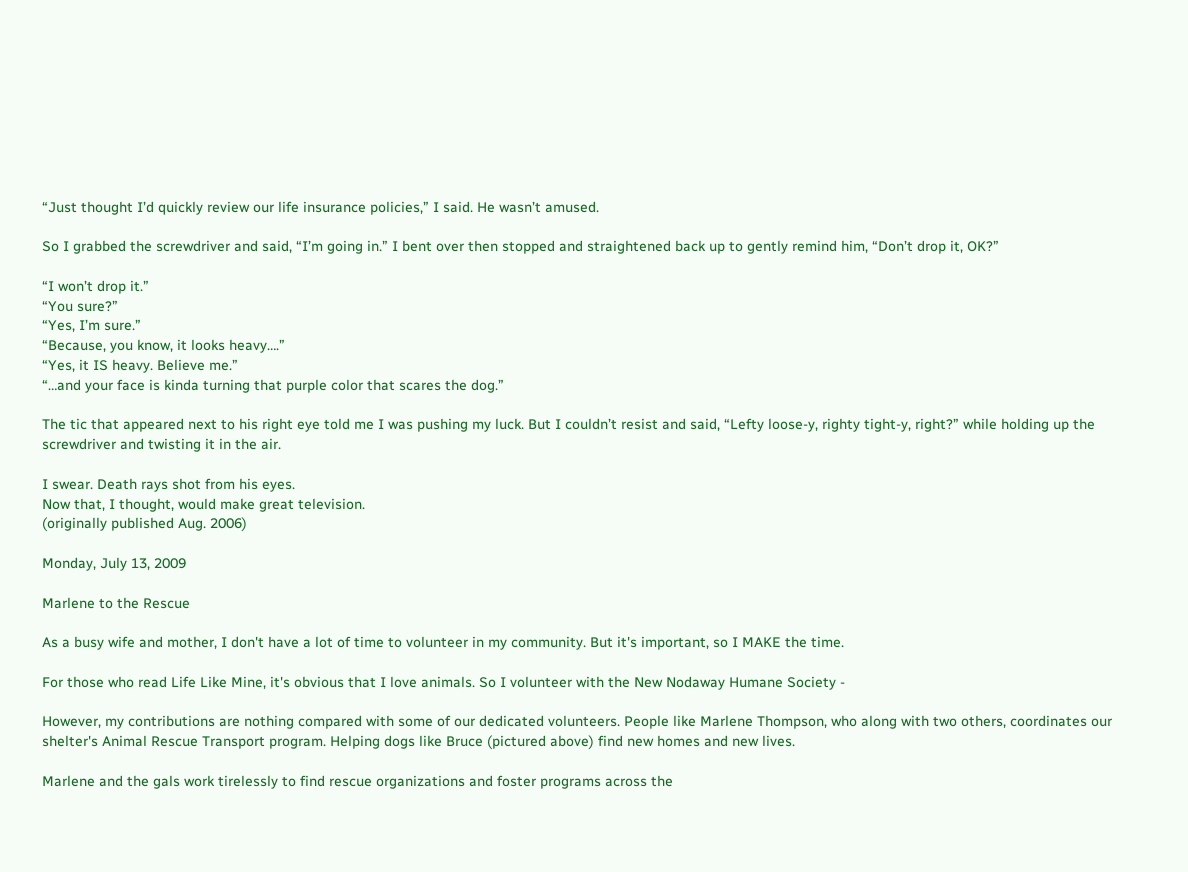“Just thought I’d quickly review our life insurance policies,” I said. He wasn’t amused.

So I grabbed the screwdriver and said, “I’m going in.” I bent over then stopped and straightened back up to gently remind him, “Don’t drop it, OK?”

“I won’t drop it.”
“You sure?”
“Yes, I’m sure.”
“Because, you know, it looks heavy….”
“Yes, it IS heavy. Believe me.”
“…and your face is kinda turning that purple color that scares the dog.”

The tic that appeared next to his right eye told me I was pushing my luck. But I couldn’t resist and said, “Lefty loose-y, righty tight-y, right?” while holding up the screwdriver and twisting it in the air.

I swear. Death rays shot from his eyes.
Now that, I thought, would make great television.
(originally published Aug. 2006)

Monday, July 13, 2009

Marlene to the Rescue

As a busy wife and mother, I don't have a lot of time to volunteer in my community. But it's important, so I MAKE the time.

For those who read Life Like Mine, it's obvious that I love animals. So I volunteer with the New Nodaway Humane Society -

However, my contributions are nothing compared with some of our dedicated volunteers. People like Marlene Thompson, who along with two others, coordinates our shelter's Animal Rescue Transport program. Helping dogs like Bruce (pictured above) find new homes and new lives.

Marlene and the gals work tirelessly to find rescue organizations and foster programs across the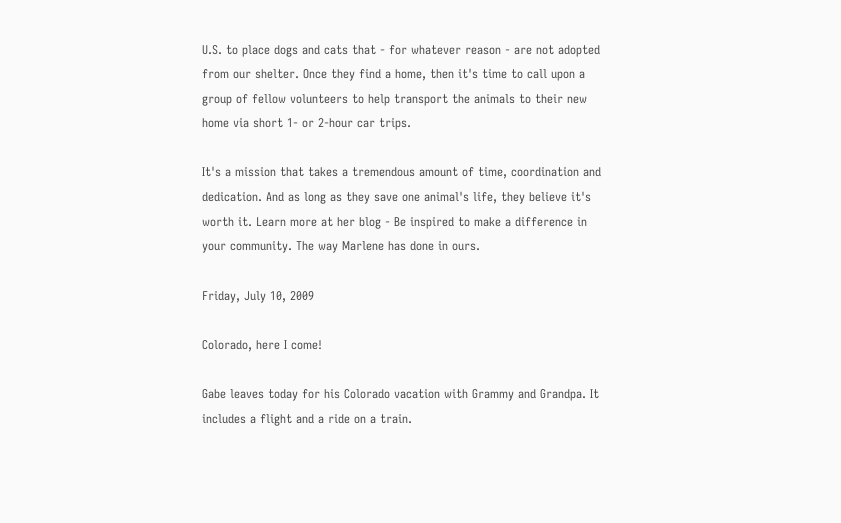U.S. to place dogs and cats that - for whatever reason - are not adopted from our shelter. Once they find a home, then it's time to call upon a group of fellow volunteers to help transport the animals to their new home via short 1- or 2-hour car trips.

It's a mission that takes a tremendous amount of time, coordination and dedication. And as long as they save one animal's life, they believe it's worth it. Learn more at her blog - Be inspired to make a difference in your community. The way Marlene has done in ours.

Friday, July 10, 2009

Colorado, here I come!

Gabe leaves today for his Colorado vacation with Grammy and Grandpa. It includes a flight and a ride on a train.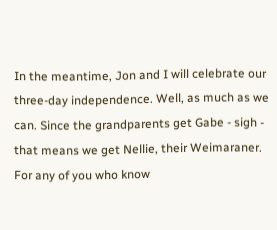In the meantime, Jon and I will celebrate our three-day independence. Well, as much as we can. Since the grandparents get Gabe - sigh - that means we get Nellie, their Weimaraner.
For any of you who know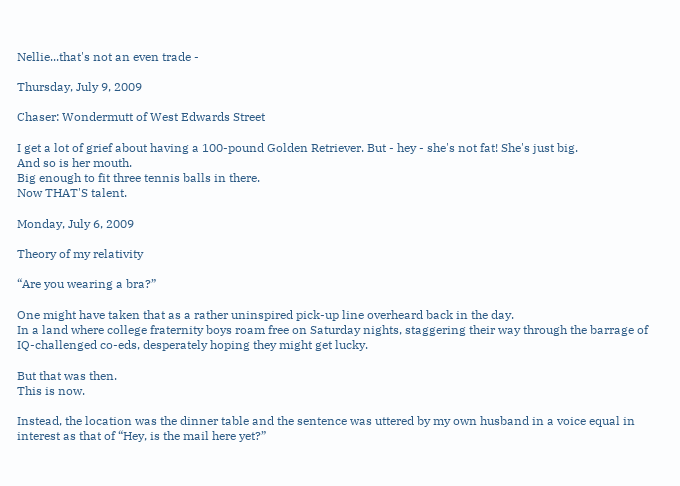Nellie...that's not an even trade -

Thursday, July 9, 2009

Chaser: Wondermutt of West Edwards Street

I get a lot of grief about having a 100-pound Golden Retriever. But - hey - she's not fat! She's just big.
And so is her mouth.
Big enough to fit three tennis balls in there.
Now THAT'S talent.

Monday, July 6, 2009

Theory of my relativity

“Are you wearing a bra?”

One might have taken that as a rather uninspired pick-up line overheard back in the day.
In a land where college fraternity boys roam free on Saturday nights, staggering their way through the barrage of IQ-challenged co-eds, desperately hoping they might get lucky.

But that was then.
This is now.

Instead, the location was the dinner table and the sentence was uttered by my own husband in a voice equal in interest as that of “Hey, is the mail here yet?”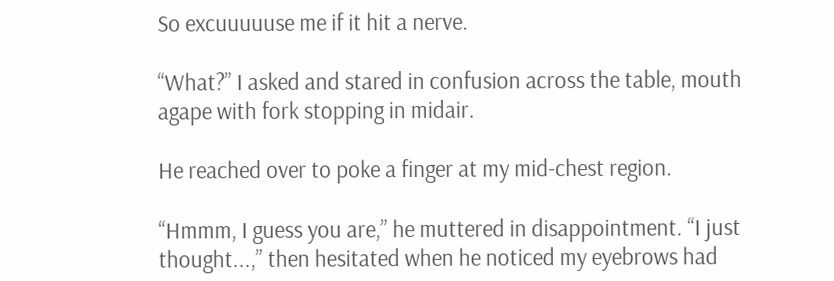So excuuuuuse me if it hit a nerve.

“What?” I asked and stared in confusion across the table, mouth agape with fork stopping in midair.

He reached over to poke a finger at my mid-chest region.

“Hmmm, I guess you are,” he muttered in disappointment. “I just thought...,” then hesitated when he noticed my eyebrows had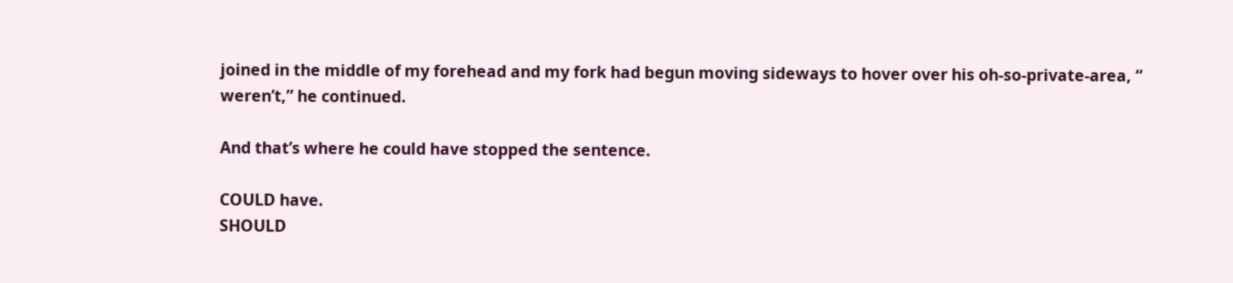joined in the middle of my forehead and my fork had begun moving sideways to hover over his oh-so-private-area, “ weren’t,” he continued.

And that’s where he could have stopped the sentence.

COULD have.
SHOULD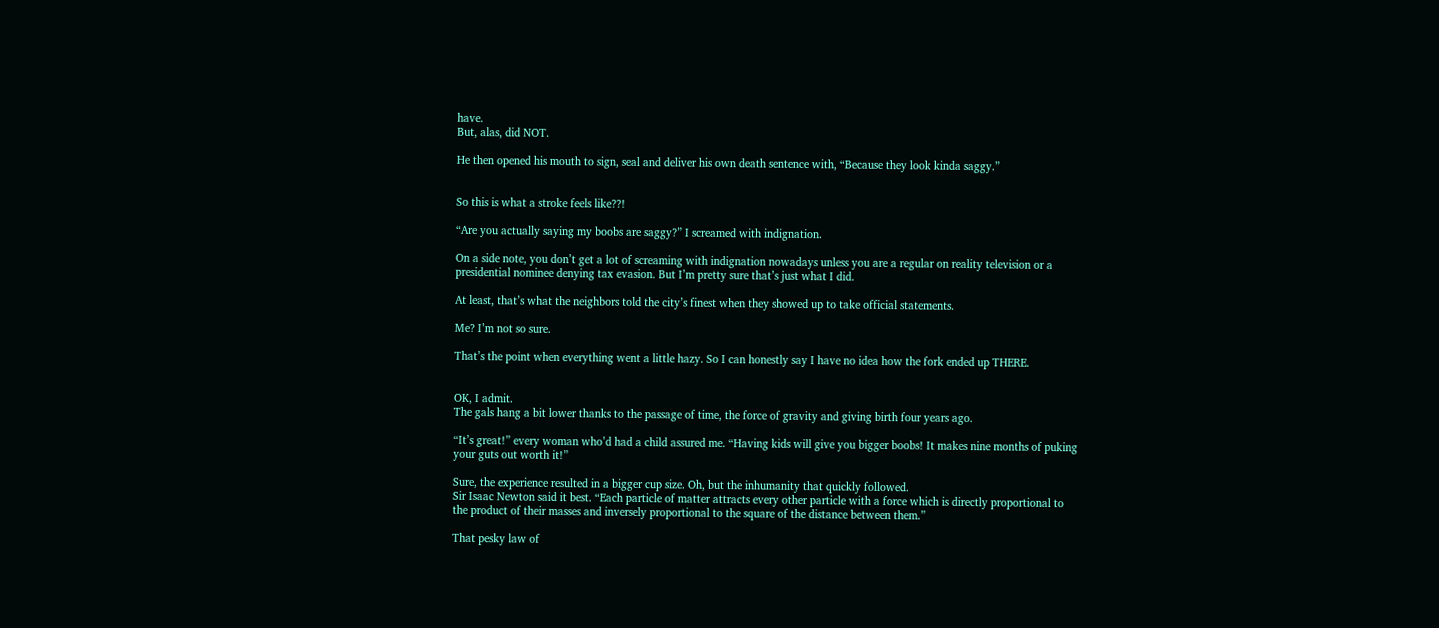have.
But, alas, did NOT.

He then opened his mouth to sign, seal and deliver his own death sentence with, “Because they look kinda saggy.”


So this is what a stroke feels like??!

“Are you actually saying my boobs are saggy?” I screamed with indignation.

On a side note, you don’t get a lot of screaming with indignation nowadays unless you are a regular on reality television or a presidential nominee denying tax evasion. But I’m pretty sure that’s just what I did.

At least, that’s what the neighbors told the city’s finest when they showed up to take official statements.

Me? I’m not so sure.

That’s the point when everything went a little hazy. So I can honestly say I have no idea how the fork ended up THERE.


OK, I admit.
The gals hang a bit lower thanks to the passage of time, the force of gravity and giving birth four years ago.

“It’s great!” every woman who’d had a child assured me. “Having kids will give you bigger boobs! It makes nine months of puking your guts out worth it!”

Sure, the experience resulted in a bigger cup size. Oh, but the inhumanity that quickly followed.
Sir Isaac Newton said it best. “Each particle of matter attracts every other particle with a force which is directly proportional to the product of their masses and inversely proportional to the square of the distance between them.”

That pesky law of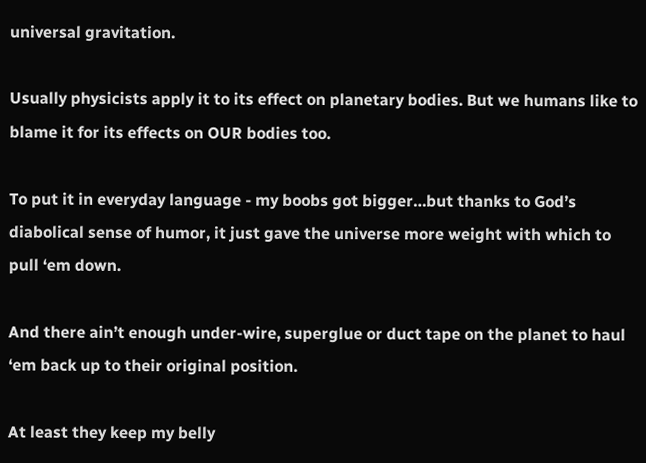universal gravitation.

Usually physicists apply it to its effect on planetary bodies. But we humans like to blame it for its effects on OUR bodies too.

To put it in everyday language - my boobs got bigger…but thanks to God’s diabolical sense of humor, it just gave the universe more weight with which to pull ‘em down.

And there ain’t enough under-wire, superglue or duct tape on the planet to haul ‘em back up to their original position.

At least they keep my belly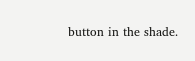button in the shade.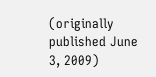(originally published June 3, 2009)